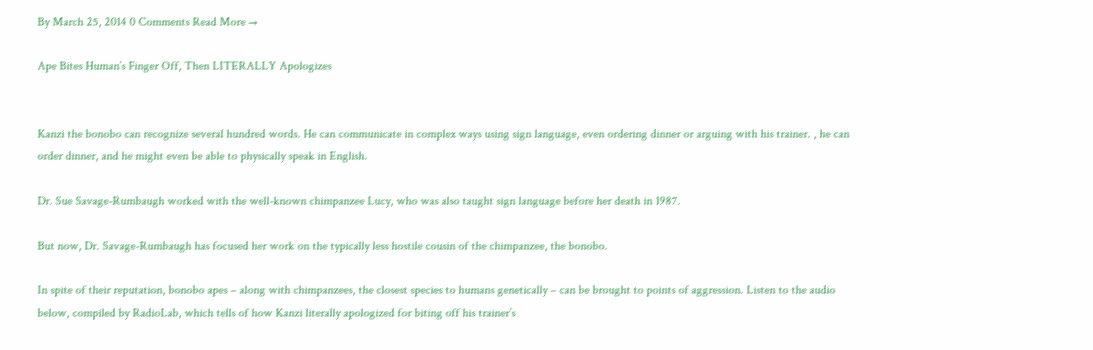By March 25, 2014 0 Comments Read More →

Ape Bites Human’s Finger Off, Then LITERALLY Apologizes


Kanzi the bonobo can recognize several hundred words. He can communicate in complex ways using sign language, even ordering dinner or arguing with his trainer. , he can order dinner, and he might even be able to physically speak in English.

Dr. Sue Savage-Rumbaugh worked with the well-known chimpanzee Lucy, who was also taught sign language before her death in 1987.

But now, Dr. Savage-Rumbaugh has focused her work on the typically less hostile cousin of the chimpanzee, the bonobo.

In spite of their reputation, bonobo apes – along with chimpanzees, the closest species to humans genetically – can be brought to points of aggression. Listen to the audio below, compiled by RadioLab, which tells of how Kanzi literally apologized for biting off his trainer’s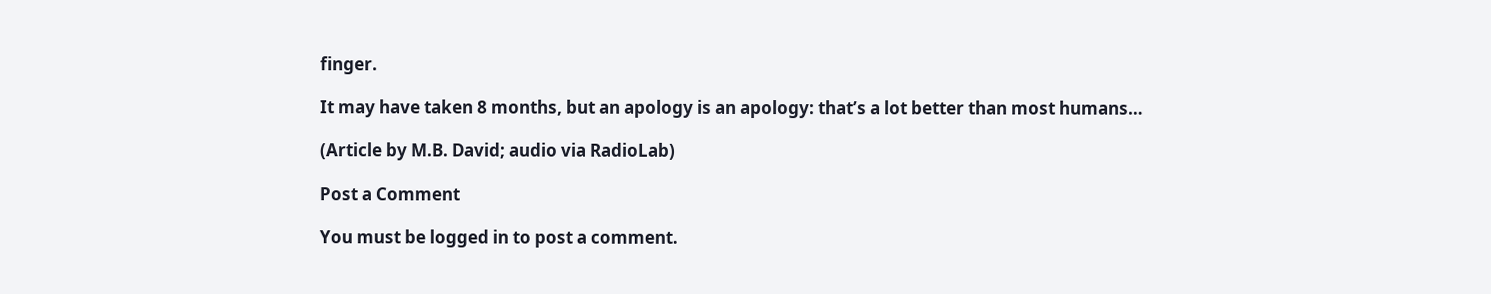finger.

It may have taken 8 months, but an apology is an apology: that’s a lot better than most humans…

(Article by M.B. David; audio via RadioLab)

Post a Comment

You must be logged in to post a comment.